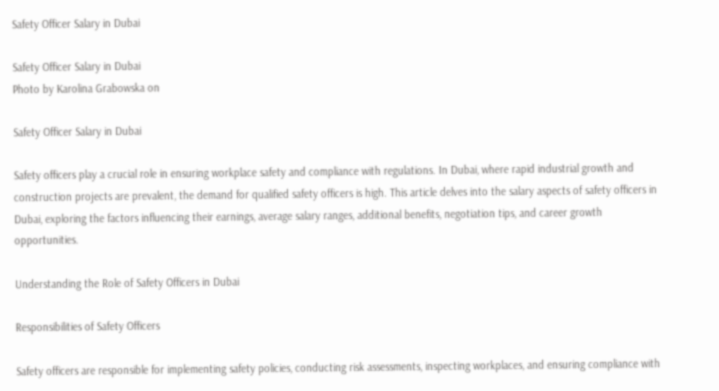Safety Officer Salary in Dubai

Safety Officer Salary in Dubai
Photo by Karolina Grabowska on

Safety Officer Salary in Dubai

Safety officers play a crucial role in ensuring workplace safety and compliance with regulations. In Dubai, where rapid industrial growth and construction projects are prevalent, the demand for qualified safety officers is high. This article delves into the salary aspects of safety officers in Dubai, exploring the factors influencing their earnings, average salary ranges, additional benefits, negotiation tips, and career growth opportunities.

Understanding the Role of Safety Officers in Dubai

Responsibilities of Safety Officers

Safety officers are responsible for implementing safety policies, conducting risk assessments, inspecting workplaces, and ensuring compliance with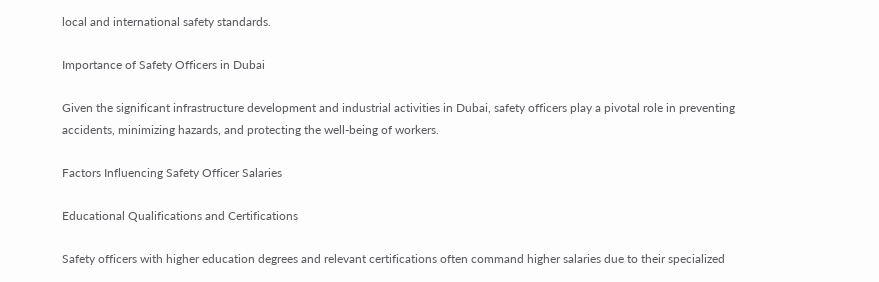local and international safety standards.

Importance of Safety Officers in Dubai

Given the significant infrastructure development and industrial activities in Dubai, safety officers play a pivotal role in preventing accidents, minimizing hazards, and protecting the well-being of workers.

Factors Influencing Safety Officer Salaries

Educational Qualifications and Certifications

Safety officers with higher education degrees and relevant certifications often command higher salaries due to their specialized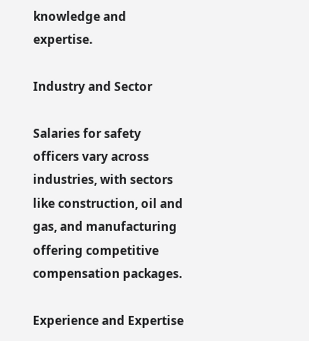knowledge and expertise.

Industry and Sector

Salaries for safety officers vary across industries, with sectors like construction, oil and gas, and manufacturing offering competitive compensation packages.

Experience and Expertise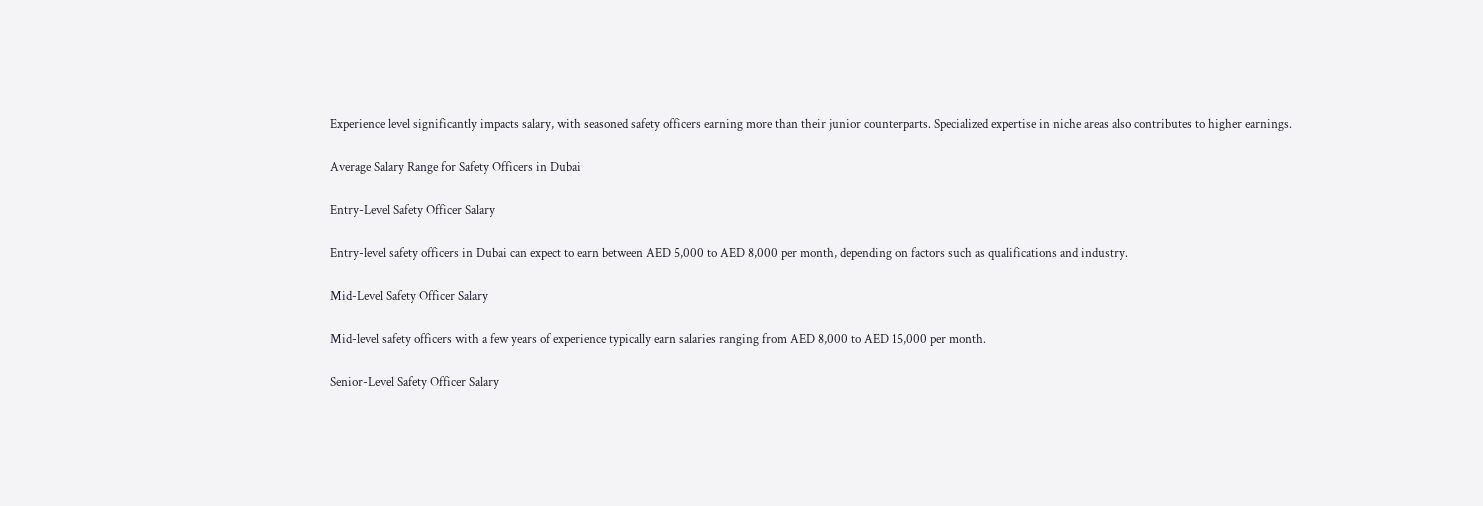Experience level significantly impacts salary, with seasoned safety officers earning more than their junior counterparts. Specialized expertise in niche areas also contributes to higher earnings.

Average Salary Range for Safety Officers in Dubai

Entry-Level Safety Officer Salary

Entry-level safety officers in Dubai can expect to earn between AED 5,000 to AED 8,000 per month, depending on factors such as qualifications and industry.

Mid-Level Safety Officer Salary

Mid-level safety officers with a few years of experience typically earn salaries ranging from AED 8,000 to AED 15,000 per month.

Senior-Level Safety Officer Salary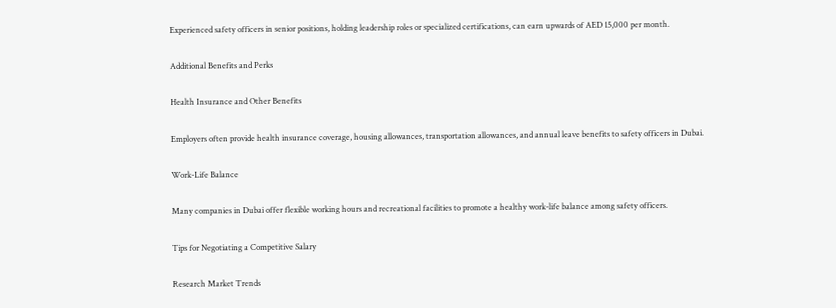Experienced safety officers in senior positions, holding leadership roles or specialized certifications, can earn upwards of AED 15,000 per month.

Additional Benefits and Perks

Health Insurance and Other Benefits

Employers often provide health insurance coverage, housing allowances, transportation allowances, and annual leave benefits to safety officers in Dubai.

Work-Life Balance

Many companies in Dubai offer flexible working hours and recreational facilities to promote a healthy work-life balance among safety officers.

Tips for Negotiating a Competitive Salary

Research Market Trends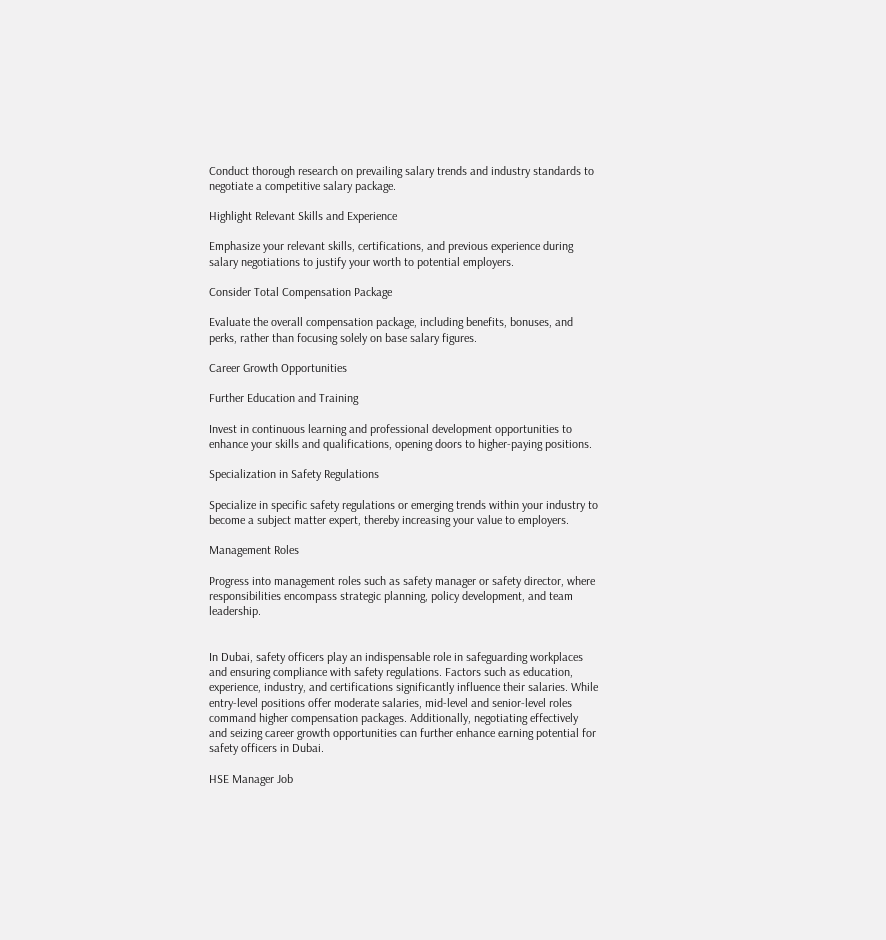Conduct thorough research on prevailing salary trends and industry standards to negotiate a competitive salary package.

Highlight Relevant Skills and Experience

Emphasize your relevant skills, certifications, and previous experience during salary negotiations to justify your worth to potential employers.

Consider Total Compensation Package

Evaluate the overall compensation package, including benefits, bonuses, and perks, rather than focusing solely on base salary figures.

Career Growth Opportunities

Further Education and Training

Invest in continuous learning and professional development opportunities to enhance your skills and qualifications, opening doors to higher-paying positions.

Specialization in Safety Regulations

Specialize in specific safety regulations or emerging trends within your industry to become a subject matter expert, thereby increasing your value to employers.

Management Roles

Progress into management roles such as safety manager or safety director, where responsibilities encompass strategic planning, policy development, and team leadership.


In Dubai, safety officers play an indispensable role in safeguarding workplaces and ensuring compliance with safety regulations. Factors such as education, experience, industry, and certifications significantly influence their salaries. While entry-level positions offer moderate salaries, mid-level and senior-level roles command higher compensation packages. Additionally, negotiating effectively and seizing career growth opportunities can further enhance earning potential for safety officers in Dubai.

HSE Manager Job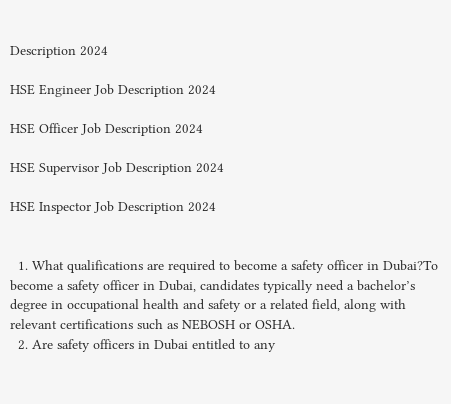Description 2024

HSE Engineer Job Description 2024

HSE Officer Job Description 2024

HSE Supervisor Job Description 2024

HSE Inspector Job Description 2024


  1. What qualifications are required to become a safety officer in Dubai?To become a safety officer in Dubai, candidates typically need a bachelor’s degree in occupational health and safety or a related field, along with relevant certifications such as NEBOSH or OSHA.
  2. Are safety officers in Dubai entitled to any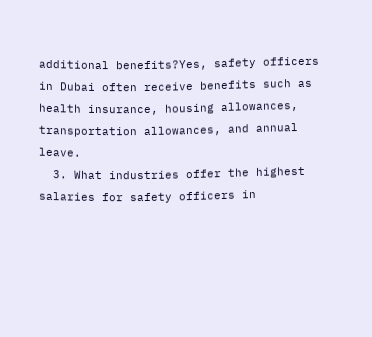additional benefits?Yes, safety officers in Dubai often receive benefits such as health insurance, housing allowances, transportation allowances, and annual leave.
  3. What industries offer the highest salaries for safety officers in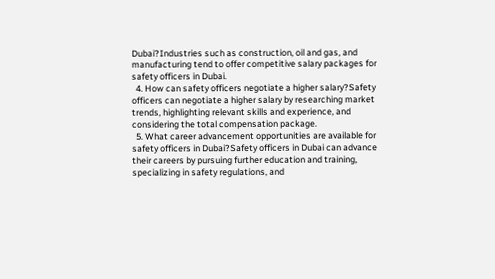Dubai?Industries such as construction, oil and gas, and manufacturing tend to offer competitive salary packages for safety officers in Dubai.
  4. How can safety officers negotiate a higher salary?Safety officers can negotiate a higher salary by researching market trends, highlighting relevant skills and experience, and considering the total compensation package.
  5. What career advancement opportunities are available for safety officers in Dubai?Safety officers in Dubai can advance their careers by pursuing further education and training, specializing in safety regulations, and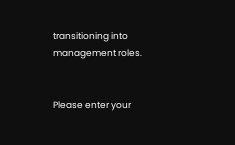transitioning into management roles.


Please enter your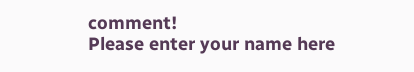comment!
Please enter your name here